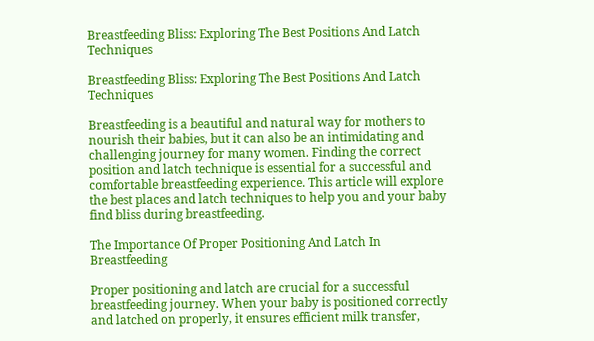Breastfeeding Bliss: Exploring The Best Positions And Latch Techniques

Breastfeeding Bliss: Exploring The Best Positions And Latch Techniques

Breastfeeding is a beautiful and natural way for mothers to nourish their babies, but it can also be an intimidating and challenging journey for many women. Finding the correct position and latch technique is essential for a successful and comfortable breastfeeding experience. This article will explore the best places and latch techniques to help you and your baby find bliss during breastfeeding.

The Importance Of Proper Positioning And Latch In Breastfeeding

Proper positioning and latch are crucial for a successful breastfeeding journey. When your baby is positioned correctly and latched on properly, it ensures efficient milk transfer,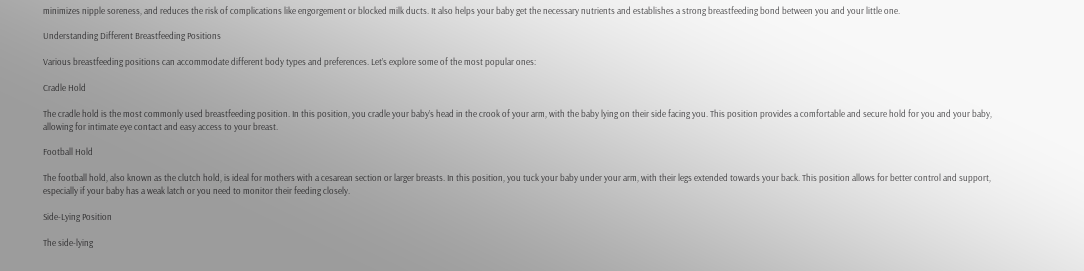minimizes nipple soreness, and reduces the risk of complications like engorgement or blocked milk ducts. It also helps your baby get the necessary nutrients and establishes a strong breastfeeding bond between you and your little one.

Understanding Different Breastfeeding Positions

Various breastfeeding positions can accommodate different body types and preferences. Let’s explore some of the most popular ones:

Cradle Hold

The cradle hold is the most commonly used breastfeeding position. In this position, you cradle your baby’s head in the crook of your arm, with the baby lying on their side facing you. This position provides a comfortable and secure hold for you and your baby, allowing for intimate eye contact and easy access to your breast.

Football Hold

The football hold, also known as the clutch hold, is ideal for mothers with a cesarean section or larger breasts. In this position, you tuck your baby under your arm, with their legs extended towards your back. This position allows for better control and support, especially if your baby has a weak latch or you need to monitor their feeding closely.

Side-Lying Position

The side-lying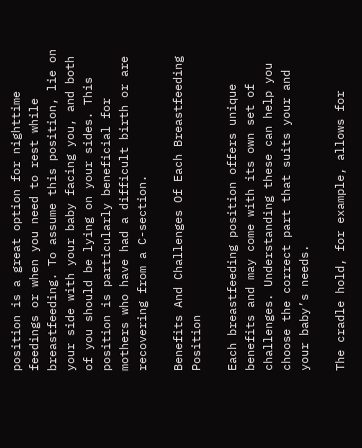position is a great option for nighttime feedings or when you need to rest while breastfeeding. To assume this position, lie on your side with your baby facing you, and both of you should be lying on your sides. This position is particularly beneficial for mothers who have had a difficult birth or are recovering from a C-section.

Benefits And Challenges Of Each Breastfeeding Position

Each breastfeeding position offers unique benefits and may come with its own set of challenges. Understanding these can help you choose the correct part that suits your and your baby’s needs.

The cradle hold, for example, allows for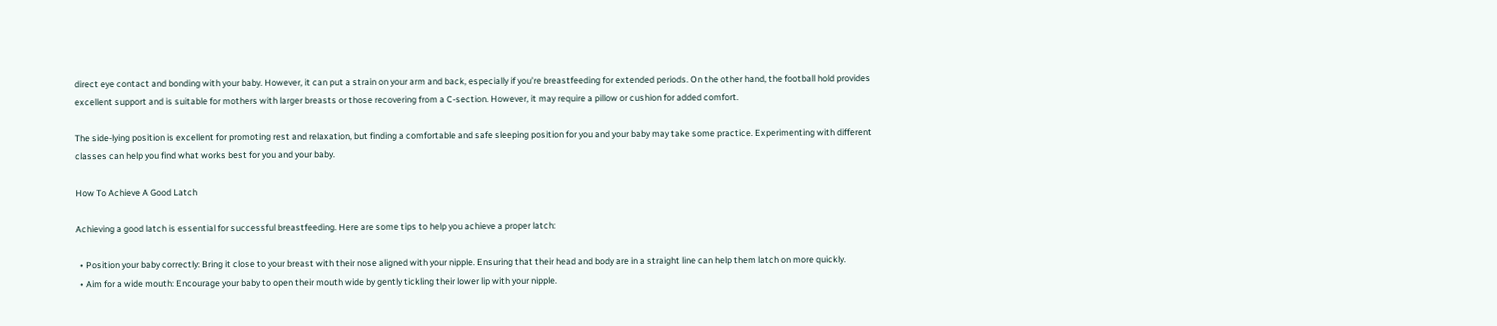direct eye contact and bonding with your baby. However, it can put a strain on your arm and back, especially if you’re breastfeeding for extended periods. On the other hand, the football hold provides excellent support and is suitable for mothers with larger breasts or those recovering from a C-section. However, it may require a pillow or cushion for added comfort.

The side-lying position is excellent for promoting rest and relaxation, but finding a comfortable and safe sleeping position for you and your baby may take some practice. Experimenting with different classes can help you find what works best for you and your baby.

How To Achieve A Good Latch

Achieving a good latch is essential for successful breastfeeding. Here are some tips to help you achieve a proper latch:

  • Position your baby correctly: Bring it close to your breast with their nose aligned with your nipple. Ensuring that their head and body are in a straight line can help them latch on more quickly.
  • Aim for a wide mouth: Encourage your baby to open their mouth wide by gently tickling their lower lip with your nipple.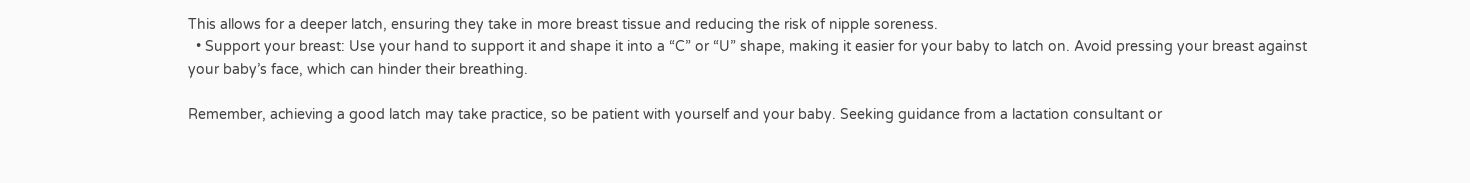This allows for a deeper latch, ensuring they take in more breast tissue and reducing the risk of nipple soreness.
  • Support your breast: Use your hand to support it and shape it into a “C” or “U” shape, making it easier for your baby to latch on. Avoid pressing your breast against your baby’s face, which can hinder their breathing.

Remember, achieving a good latch may take practice, so be patient with yourself and your baby. Seeking guidance from a lactation consultant or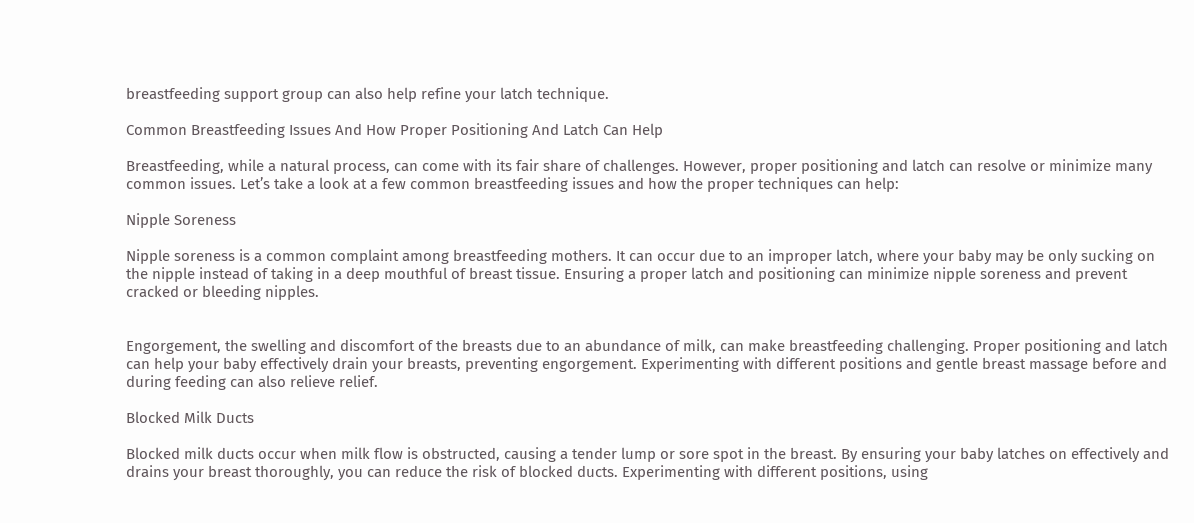breastfeeding support group can also help refine your latch technique.

Common Breastfeeding Issues And How Proper Positioning And Latch Can Help

Breastfeeding, while a natural process, can come with its fair share of challenges. However, proper positioning and latch can resolve or minimize many common issues. Let’s take a look at a few common breastfeeding issues and how the proper techniques can help:

Nipple Soreness

Nipple soreness is a common complaint among breastfeeding mothers. It can occur due to an improper latch, where your baby may be only sucking on the nipple instead of taking in a deep mouthful of breast tissue. Ensuring a proper latch and positioning can minimize nipple soreness and prevent cracked or bleeding nipples.


Engorgement, the swelling and discomfort of the breasts due to an abundance of milk, can make breastfeeding challenging. Proper positioning and latch can help your baby effectively drain your breasts, preventing engorgement. Experimenting with different positions and gentle breast massage before and during feeding can also relieve relief.

Blocked Milk Ducts

Blocked milk ducts occur when milk flow is obstructed, causing a tender lump or sore spot in the breast. By ensuring your baby latches on effectively and drains your breast thoroughly, you can reduce the risk of blocked ducts. Experimenting with different positions, using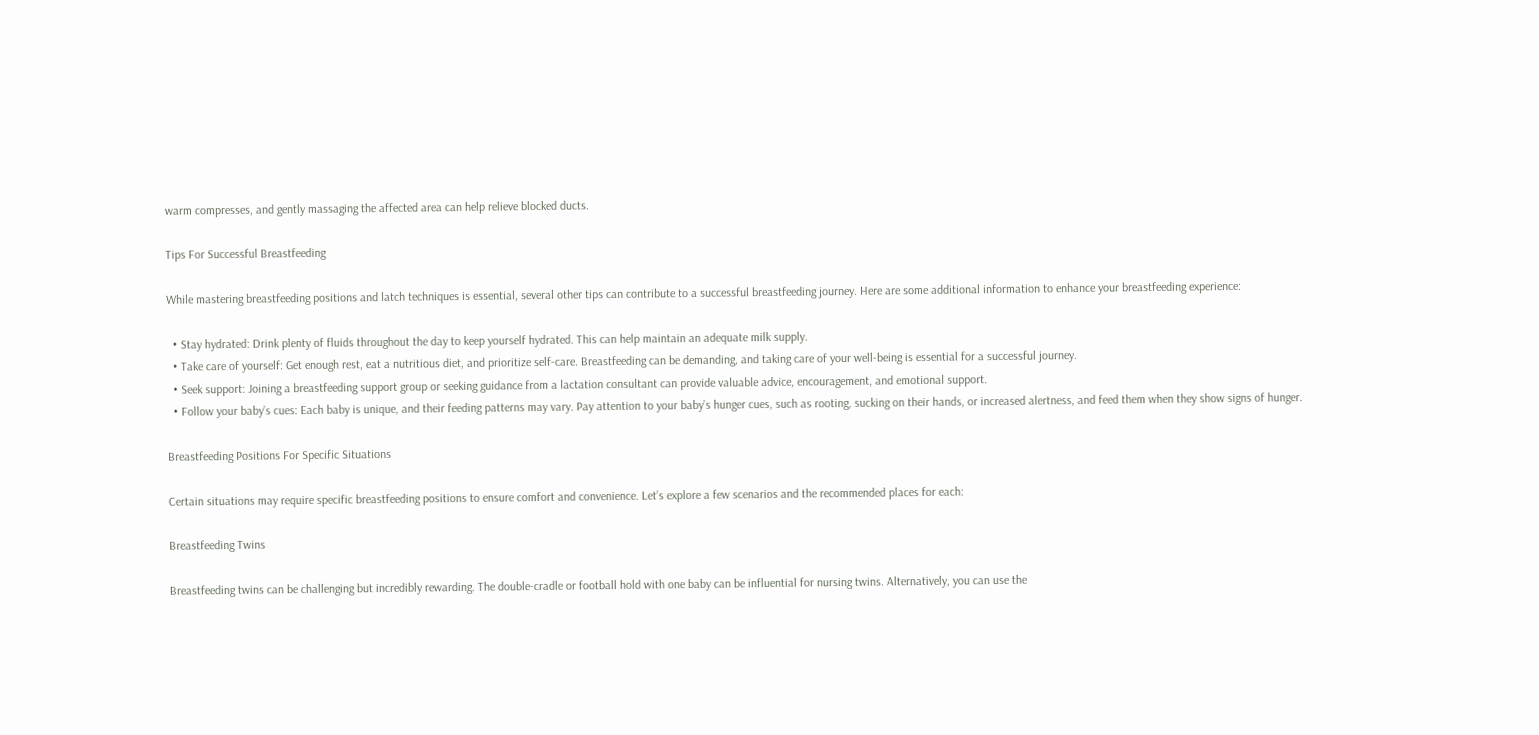warm compresses, and gently massaging the affected area can help relieve blocked ducts.

Tips For Successful Breastfeeding

While mastering breastfeeding positions and latch techniques is essential, several other tips can contribute to a successful breastfeeding journey. Here are some additional information to enhance your breastfeeding experience:

  • Stay hydrated: Drink plenty of fluids throughout the day to keep yourself hydrated. This can help maintain an adequate milk supply.
  • Take care of yourself: Get enough rest, eat a nutritious diet, and prioritize self-care. Breastfeeding can be demanding, and taking care of your well-being is essential for a successful journey.
  • Seek support: Joining a breastfeeding support group or seeking guidance from a lactation consultant can provide valuable advice, encouragement, and emotional support.
  • Follow your baby’s cues: Each baby is unique, and their feeding patterns may vary. Pay attention to your baby’s hunger cues, such as rooting, sucking on their hands, or increased alertness, and feed them when they show signs of hunger.

Breastfeeding Positions For Specific Situations

Certain situations may require specific breastfeeding positions to ensure comfort and convenience. Let’s explore a few scenarios and the recommended places for each:

Breastfeeding Twins

Breastfeeding twins can be challenging but incredibly rewarding. The double-cradle or football hold with one baby can be influential for nursing twins. Alternatively, you can use the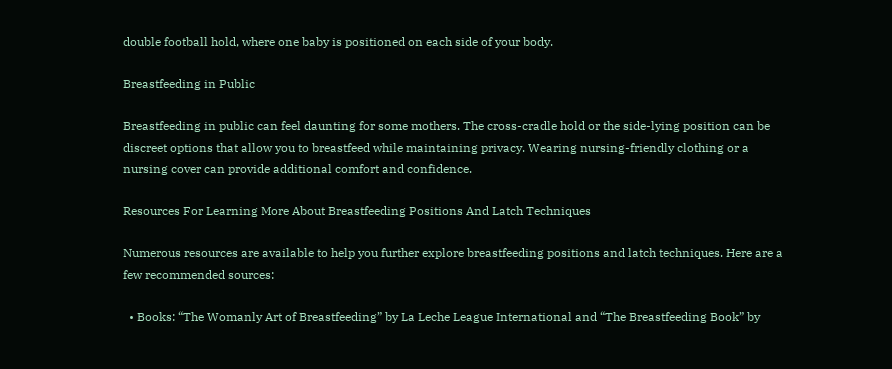double football hold, where one baby is positioned on each side of your body.

Breastfeeding in Public

Breastfeeding in public can feel daunting for some mothers. The cross-cradle hold or the side-lying position can be discreet options that allow you to breastfeed while maintaining privacy. Wearing nursing-friendly clothing or a nursing cover can provide additional comfort and confidence.

Resources For Learning More About Breastfeeding Positions And Latch Techniques

Numerous resources are available to help you further explore breastfeeding positions and latch techniques. Here are a few recommended sources:

  • Books: “The Womanly Art of Breastfeeding” by La Leche League International and “The Breastfeeding Book” by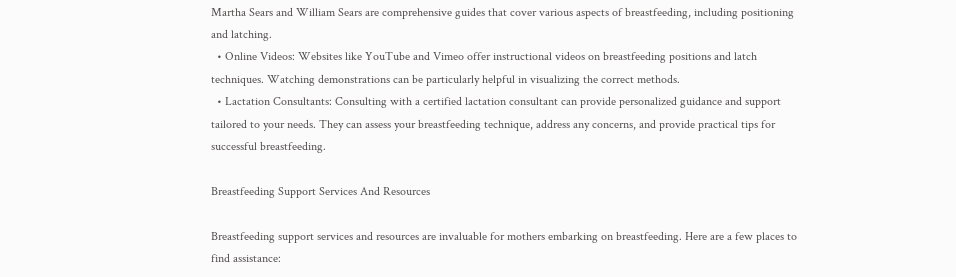Martha Sears and William Sears are comprehensive guides that cover various aspects of breastfeeding, including positioning and latching.
  • Online Videos: Websites like YouTube and Vimeo offer instructional videos on breastfeeding positions and latch techniques. Watching demonstrations can be particularly helpful in visualizing the correct methods.
  • Lactation Consultants: Consulting with a certified lactation consultant can provide personalized guidance and support tailored to your needs. They can assess your breastfeeding technique, address any concerns, and provide practical tips for successful breastfeeding.

Breastfeeding Support Services And Resources

Breastfeeding support services and resources are invaluable for mothers embarking on breastfeeding. Here are a few places to find assistance: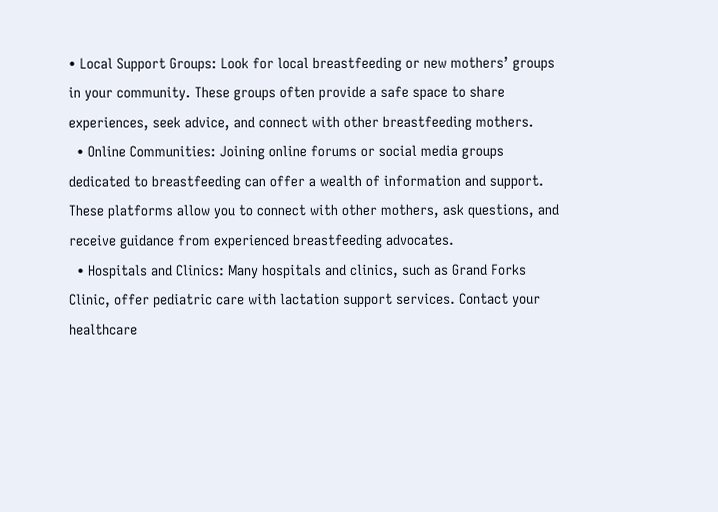• Local Support Groups: Look for local breastfeeding or new mothers’ groups in your community. These groups often provide a safe space to share experiences, seek advice, and connect with other breastfeeding mothers.
  • Online Communities: Joining online forums or social media groups dedicated to breastfeeding can offer a wealth of information and support. These platforms allow you to connect with other mothers, ask questions, and receive guidance from experienced breastfeeding advocates.
  • Hospitals and Clinics: Many hospitals and clinics, such as Grand Forks Clinic, offer pediatric care with lactation support services. Contact your healthcare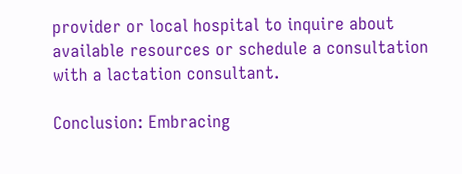provider or local hospital to inquire about available resources or schedule a consultation with a lactation consultant.

Conclusion: Embracing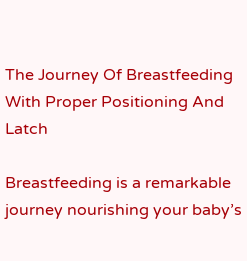The Journey Of Breastfeeding With Proper Positioning And Latch

Breastfeeding is a remarkable journey nourishing your baby’s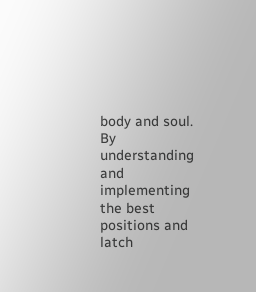body and soul. By understanding and implementing the best positions and latch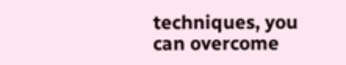techniques, you can overcome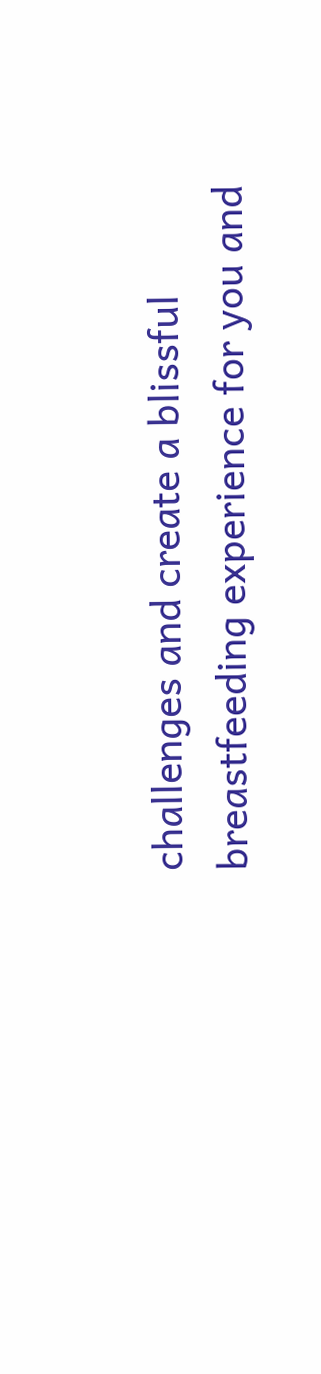challenges and create a blissful breastfeeding experience for you and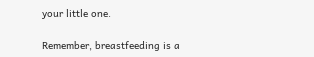your little one.

Remember, breastfeeding is a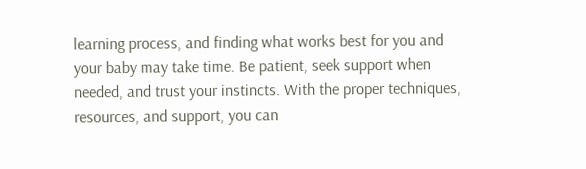learning process, and finding what works best for you and your baby may take time. Be patient, seek support when needed, and trust your instincts. With the proper techniques, resources, and support, you can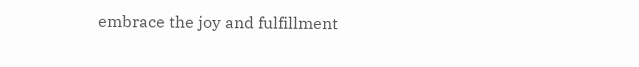embrace the joy and fulfillment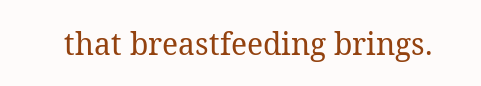that breastfeeding brings.